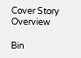Cover Story Overview

Bin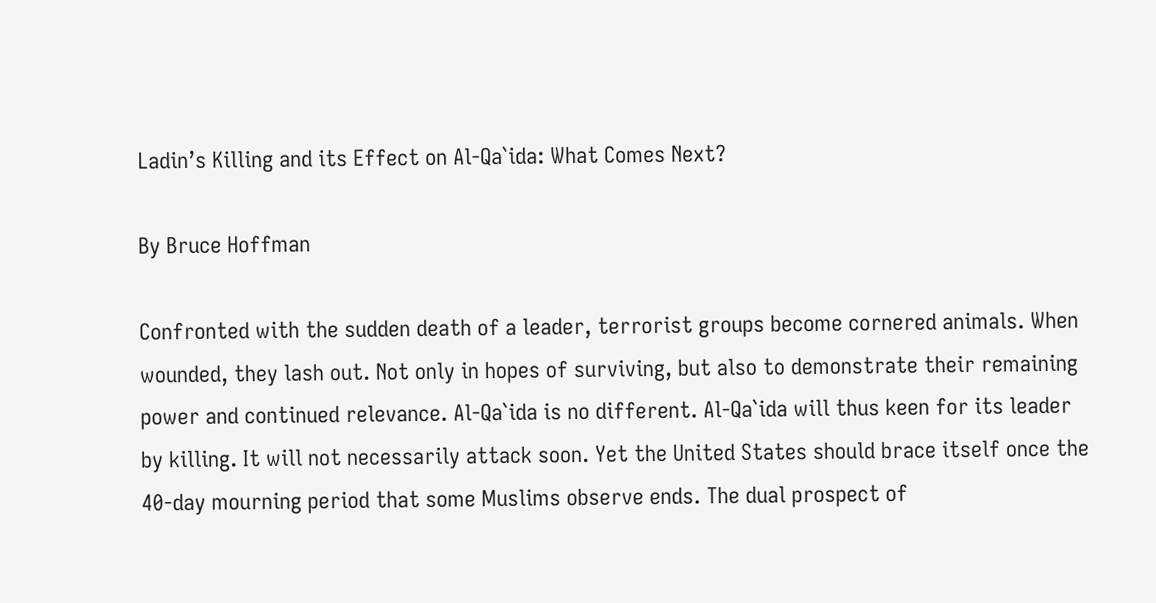Ladin’s Killing and its Effect on Al-Qa`ida: What Comes Next?

By Bruce Hoffman

Confronted with the sudden death of a leader, terrorist groups become cornered animals. When wounded, they lash out. Not only in hopes of surviving, but also to demonstrate their remaining power and continued relevance. Al-Qa`ida is no different. Al-Qa`ida will thus keen for its leader by killing. It will not necessarily attack soon. Yet the United States should brace itself once the 40-day mourning period that some Muslims observe ends. The dual prospect of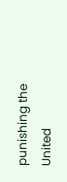punishing the United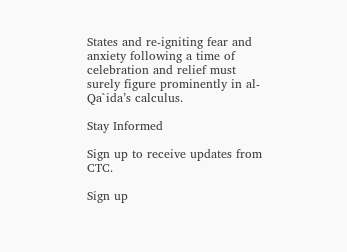States and re-igniting fear and anxiety following a time of celebration and relief must surely figure prominently in al-Qa`ida’s calculus.

Stay Informed

Sign up to receive updates from CTC.

Sign up